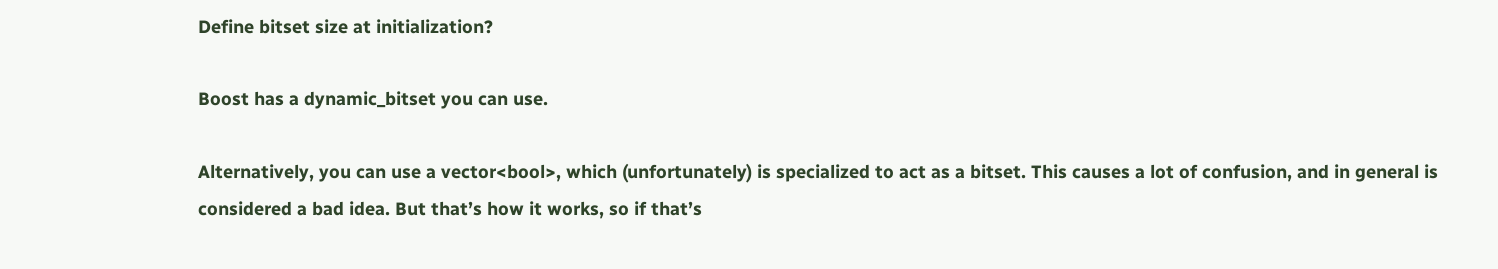Define bitset size at initialization?

Boost has a dynamic_bitset you can use.

Alternatively, you can use a vector<bool>, which (unfortunately) is specialized to act as a bitset. This causes a lot of confusion, and in general is considered a bad idea. But that’s how it works, so if that’s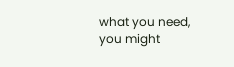what you need, you might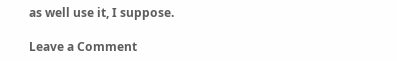as well use it, I suppose.

Leave a Comment